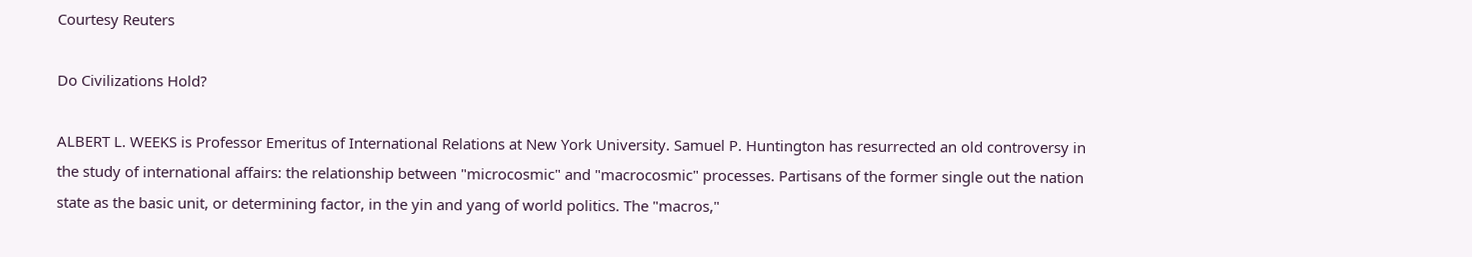Courtesy Reuters

Do Civilizations Hold?

ALBERT L. WEEKS is Professor Emeritus of International Relations at New York University. Samuel P. Huntington has resurrected an old controversy in the study of international affairs: the relationship between "microcosmic" and "macrocosmic" processes. Partisans of the former single out the nation state as the basic unit, or determining factor, in the yin and yang of world politics. The "macros,"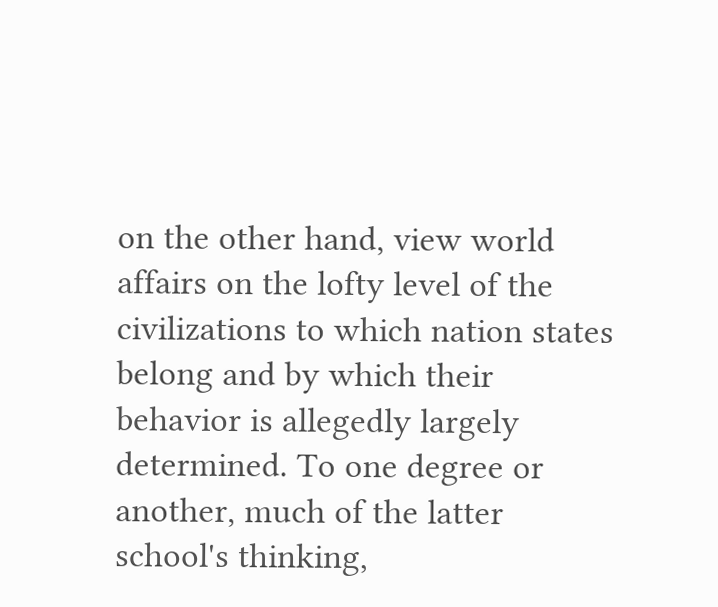on the other hand, view world affairs on the lofty level of the civilizations to which nation states belong and by which their behavior is allegedly largely determined. To one degree or another, much of the latter school's thinking,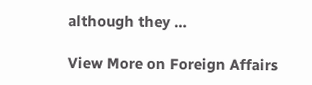although they …

View More on Foreign Affairs